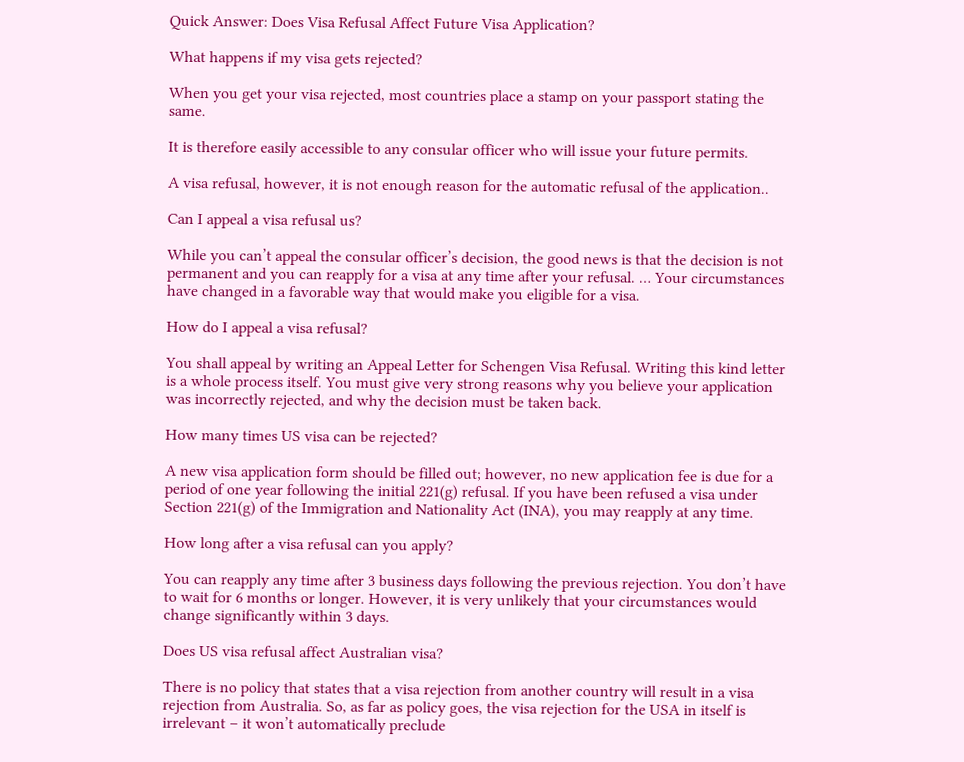Quick Answer: Does Visa Refusal Affect Future Visa Application?

What happens if my visa gets rejected?

When you get your visa rejected, most countries place a stamp on your passport stating the same.

It is therefore easily accessible to any consular officer who will issue your future permits.

A visa refusal, however, it is not enough reason for the automatic refusal of the application..

Can I appeal a visa refusal us?

While you can’t appeal the consular officer’s decision, the good news is that the decision is not permanent and you can reapply for a visa at any time after your refusal. … Your circumstances have changed in a favorable way that would make you eligible for a visa.

How do I appeal a visa refusal?

You shall appeal by writing an Appeal Letter for Schengen Visa Refusal. Writing this kind letter is a whole process itself. You must give very strong reasons why you believe your application was incorrectly rejected, and why the decision must be taken back.

How many times US visa can be rejected?

A new visa application form should be filled out; however, no new application fee is due for a period of one year following the initial 221(g) refusal. If you have been refused a visa under Section 221(g) of the Immigration and Nationality Act (INA), you may reapply at any time.

How long after a visa refusal can you apply?

You can reapply any time after 3 business days following the previous rejection. You don’t have to wait for 6 months or longer. However, it is very unlikely that your circumstances would change significantly within 3 days.

Does US visa refusal affect Australian visa?

There is no policy that states that a visa rejection from another country will result in a visa rejection from Australia. So, as far as policy goes, the visa rejection for the USA in itself is irrelevant – it won’t automatically preclude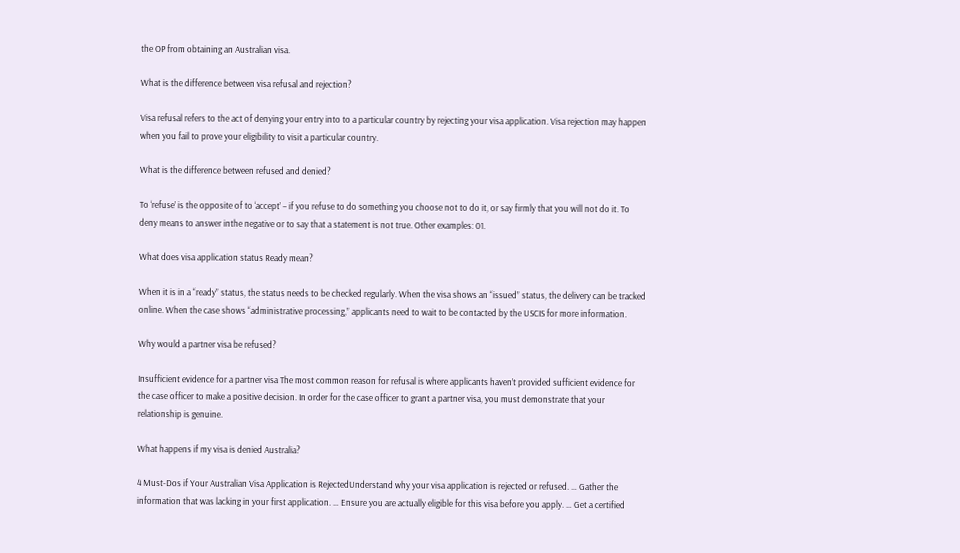the OP from obtaining an Australian visa.

What is the difference between visa refusal and rejection?

Visa refusal refers to the act of denying your entry into to a particular country by rejecting your visa application. Visa rejection may happen when you fail to prove your eligibility to visit a particular country.

What is the difference between refused and denied?

To ‘refuse’ is the opposite of to ‘accept’ – if you refuse to do something you choose not to do it, or say firmly that you will not do it. To deny means to answer inthe negative or to say that a statement is not true. Other examples: 01.

What does visa application status Ready mean?

When it is in a “ready” status, the status needs to be checked regularly. When the visa shows an “issued” status, the delivery can be tracked online. When the case shows “administrative processing,” applicants need to wait to be contacted by the USCIS for more information.

Why would a partner visa be refused?

Insufficient evidence for a partner visa The most common reason for refusal is where applicants haven’t provided sufficient evidence for the case officer to make a positive decision. In order for the case officer to grant a partner visa, you must demonstrate that your relationship is genuine.

What happens if my visa is denied Australia?

4 Must-Dos if Your Australian Visa Application is RejectedUnderstand why your visa application is rejected or refused. … Gather the information that was lacking in your first application. … Ensure you are actually eligible for this visa before you apply. … Get a certified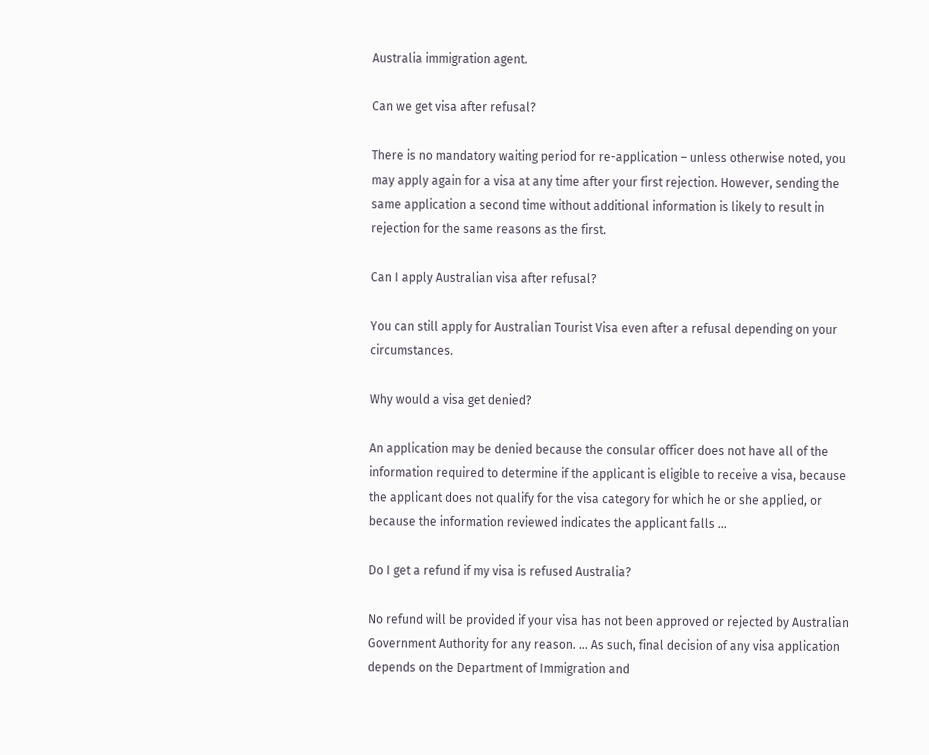Australia immigration agent.

Can we get visa after refusal?

There is no mandatory waiting period for re-application – unless otherwise noted, you may apply again for a visa at any time after your first rejection. However, sending the same application a second time without additional information is likely to result in rejection for the same reasons as the first.

Can I apply Australian visa after refusal?

You can still apply for Australian Tourist Visa even after a refusal depending on your circumstances.

Why would a visa get denied?

An application may be denied because the consular officer does not have all of the information required to determine if the applicant is eligible to receive a visa, because the applicant does not qualify for the visa category for which he or she applied, or because the information reviewed indicates the applicant falls …

Do I get a refund if my visa is refused Australia?

No refund will be provided if your visa has not been approved or rejected by Australian Government Authority for any reason. … As such, final decision of any visa application depends on the Department of Immigration and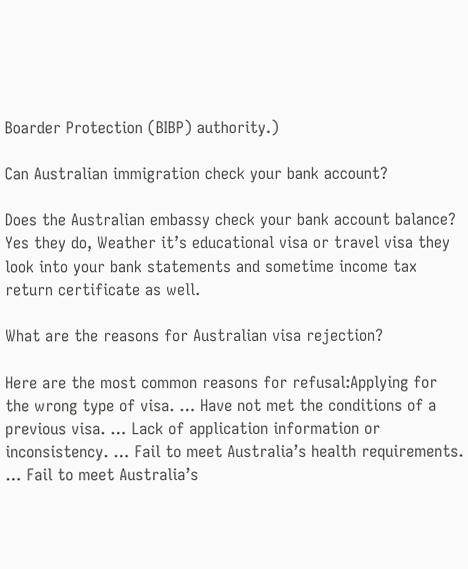Boarder Protection (BIBP) authority.)

Can Australian immigration check your bank account?

Does the Australian embassy check your bank account balance? Yes they do, Weather it’s educational visa or travel visa they look into your bank statements and sometime income tax return certificate as well.

What are the reasons for Australian visa rejection?

Here are the most common reasons for refusal:Applying for the wrong type of visa. … Have not met the conditions of a previous visa. … Lack of application information or inconsistency. … Fail to meet Australia’s health requirements. … Fail to meet Australia’s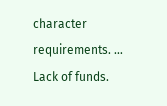character requirements. … Lack of funds.